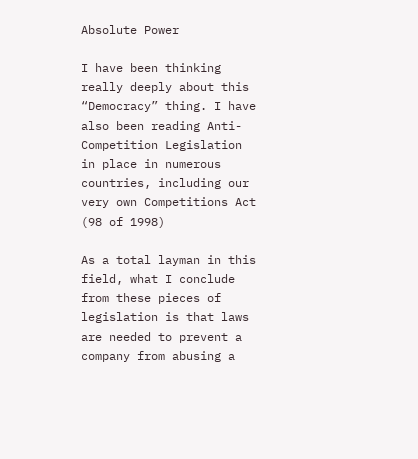Absolute Power

I have been thinking really deeply about this “Democracy” thing. I have also been reading Anti-Competition Legislation in place in numerous countries, including our very own Competitions Act (98 of 1998)

As a total layman in this field, what I conclude from these pieces of legislation is that laws are needed to prevent a company from abusing a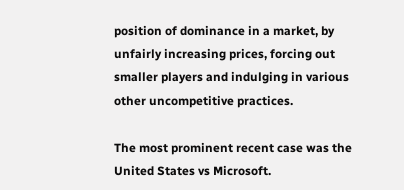position of dominance in a market, by unfairly increasing prices, forcing out smaller players and indulging in various other uncompetitive practices.

The most prominent recent case was the United States vs Microsoft.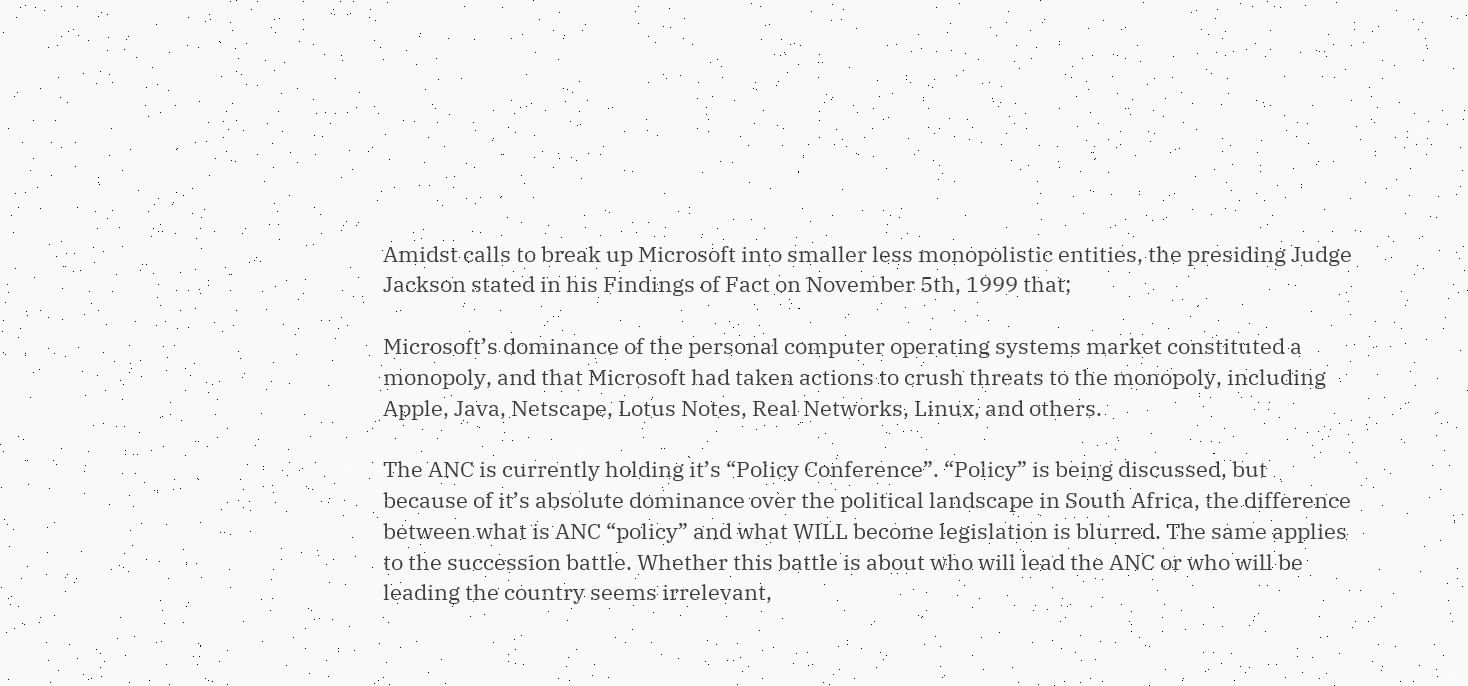Amidst calls to break up Microsoft into smaller less monopolistic entities, the presiding Judge Jackson stated in his Findings of Fact on November 5th, 1999 that;

Microsoft’s dominance of the personal computer operating systems market constituted a monopoly, and that Microsoft had taken actions to crush threats to the monopoly, including Apple, Java, Netscape, Lotus Notes, Real Networks, Linux, and others.

The ANC is currently holding it’s “Policy Conference”. “Policy” is being discussed, but because of it’s absolute dominance over the political landscape in South Africa, the difference between what is ANC “policy” and what WILL become legislation is blurred. The same applies to the succession battle. Whether this battle is about who will lead the ANC or who will be leading the country seems irrelevant,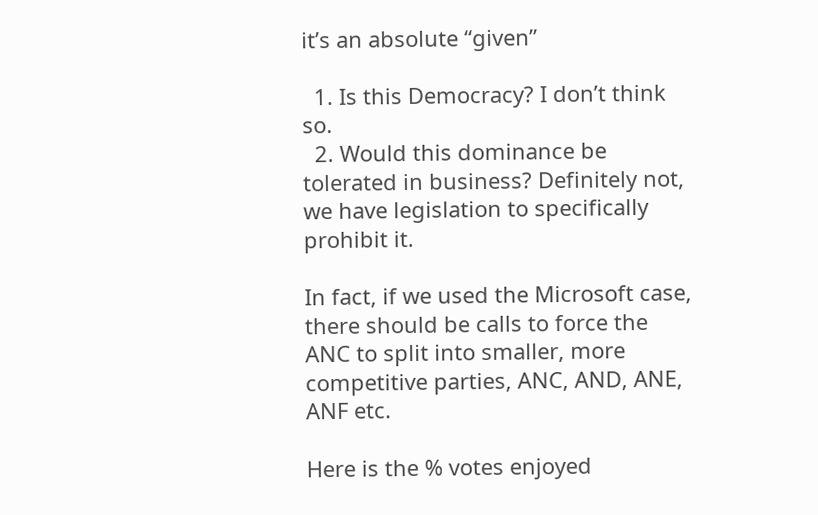it’s an absolute “given”

  1. Is this Democracy? I don’t think so.
  2. Would this dominance be tolerated in business? Definitely not, we have legislation to specifically prohibit it.

In fact, if we used the Microsoft case, there should be calls to force the ANC to split into smaller, more competitive parties, ANC, AND, ANE, ANF etc.

Here is the % votes enjoyed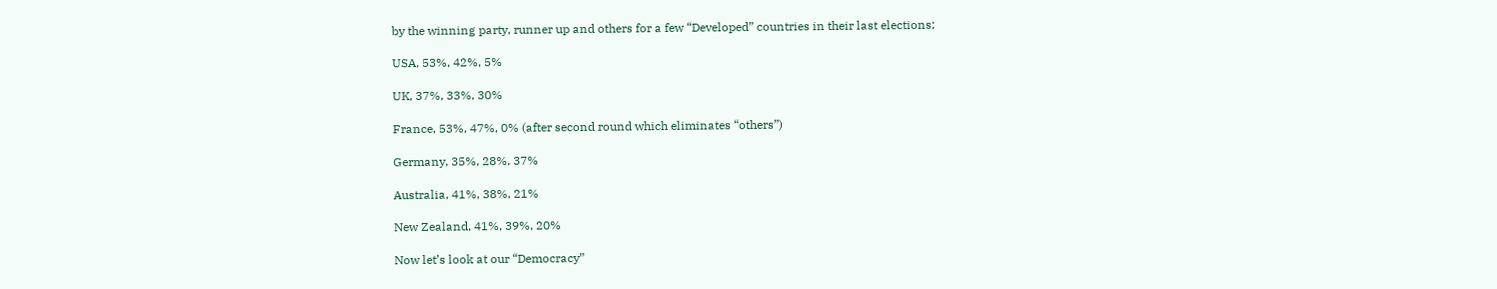by the winning party, runner up and others for a few “Developed” countries in their last elections;

USA, 53%, 42%, 5%

UK, 37%, 33%, 30%

France, 53%, 47%, 0% (after second round which eliminates “others”)

Germany, 35%, 28%, 37%

Australia, 41%, 38%, 21%

New Zealand, 41%, 39%, 20%

Now let’s look at our “Democracy”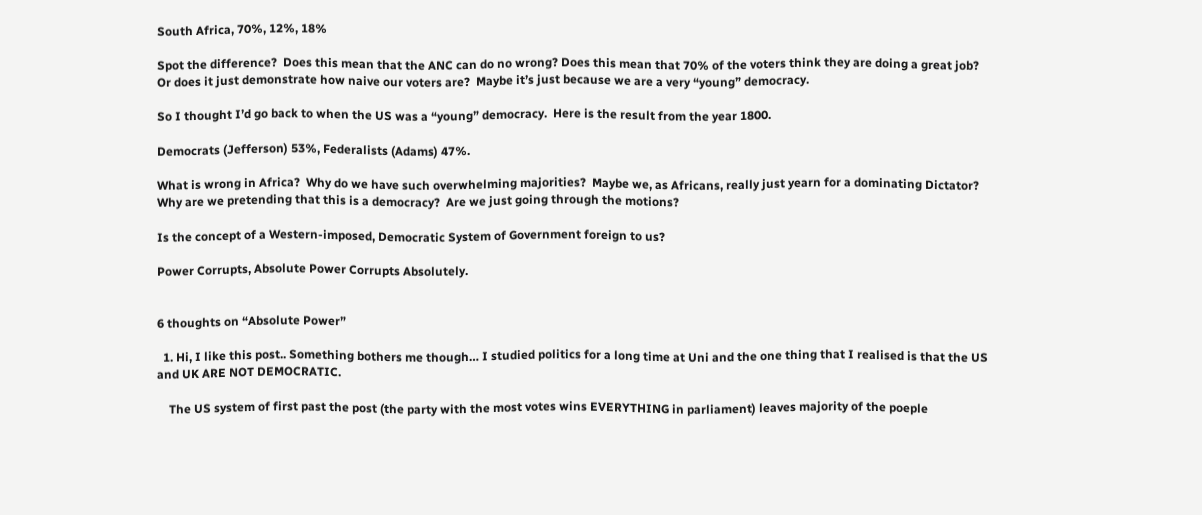South Africa, 70%, 12%, 18%

Spot the difference?  Does this mean that the ANC can do no wrong? Does this mean that 70% of the voters think they are doing a great job?  Or does it just demonstrate how naive our voters are?  Maybe it’s just because we are a very “young” democracy.

So I thought I’d go back to when the US was a “young” democracy.  Here is the result from the year 1800.

Democrats (Jefferson) 53%, Federalists (Adams) 47%.

What is wrong in Africa?  Why do we have such overwhelming majorities?  Maybe we, as Africans, really just yearn for a dominating Dictator?  Why are we pretending that this is a democracy?  Are we just going through the motions?

Is the concept of a Western-imposed, Democratic System of Government foreign to us?

Power Corrupts, Absolute Power Corrupts Absolutely.


6 thoughts on “Absolute Power”

  1. Hi, I like this post.. Something bothers me though… I studied politics for a long time at Uni and the one thing that I realised is that the US and UK ARE NOT DEMOCRATIC.

    The US system of first past the post (the party with the most votes wins EVERYTHING in parliament) leaves majority of the poeple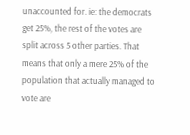unaccounted for. ie: the democrats get 25%, the rest of the votes are split across 5 other parties. That means that only a mere 25% of the population that actually managed to vote are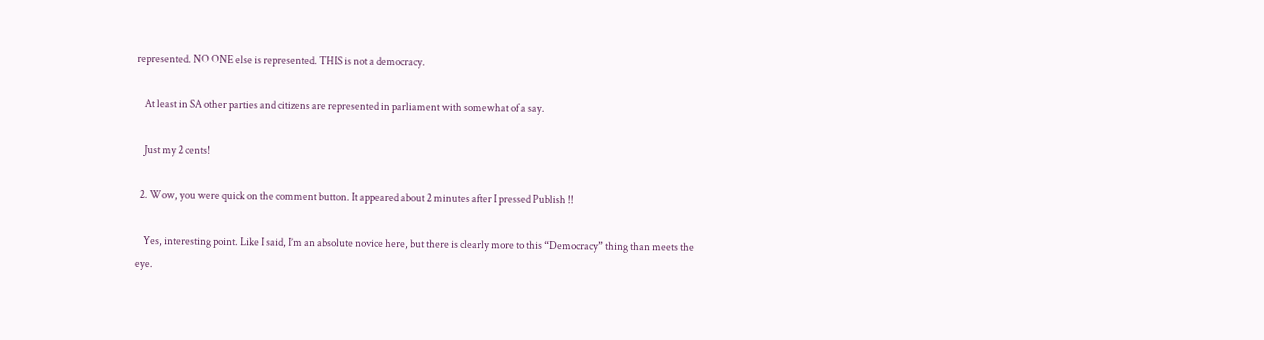represented. NO ONE else is represented. THIS is not a democracy.

    At least in SA other parties and citizens are represented in parliament with somewhat of a say.

    Just my 2 cents!

  2. Wow, you were quick on the comment button. It appeared about 2 minutes after I pressed Publish !!

    Yes, interesting point. Like I said, I’m an absolute novice here, but there is clearly more to this “Democracy” thing than meets the eye.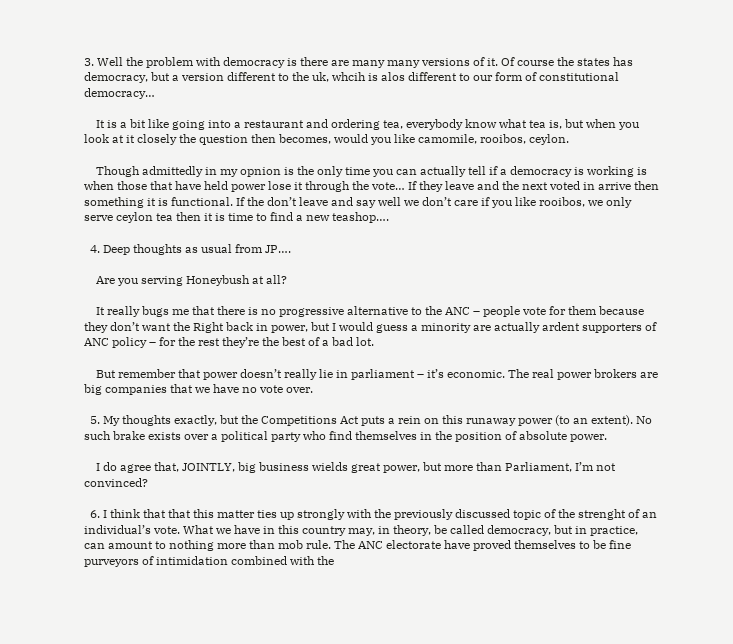3. Well the problem with democracy is there are many many versions of it. Of course the states has democracy, but a version different to the uk, whcih is alos different to our form of constitutional democracy…

    It is a bit like going into a restaurant and ordering tea, everybody know what tea is, but when you look at it closely the question then becomes, would you like camomile, rooibos, ceylon.

    Though admittedly in my opnion is the only time you can actually tell if a democracy is working is when those that have held power lose it through the vote… If they leave and the next voted in arrive then something it is functional. If the don’t leave and say well we don’t care if you like rooibos, we only serve ceylon tea then it is time to find a new teashop….

  4. Deep thoughts as usual from JP….

    Are you serving Honeybush at all?

    It really bugs me that there is no progressive alternative to the ANC – people vote for them because they don’t want the Right back in power, but I would guess a minority are actually ardent supporters of ANC policy – for the rest they’re the best of a bad lot.

    But remember that power doesn’t really lie in parliament – it’s economic. The real power brokers are big companies that we have no vote over.

  5. My thoughts exactly, but the Competitions Act puts a rein on this runaway power (to an extent). No such brake exists over a political party who find themselves in the position of absolute power.

    I do agree that, JOINTLY, big business wields great power, but more than Parliament, I’m not convinced?

  6. I think that that this matter ties up strongly with the previously discussed topic of the strenght of an individual’s vote. What we have in this country may, in theory, be called democracy, but in practice, can amount to nothing more than mob rule. The ANC electorate have proved themselves to be fine purveyors of intimidation combined with the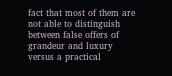fact that most of them are not able to distinguish between false offers of grandeur and luxury versus a practical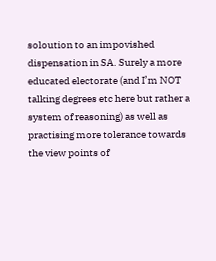soloution to an impovished dispensation in SA. Surely a more educated electorate (and I’m NOT talking degrees etc here but rather a system of reasoning) as well as practising more tolerance towards the view points of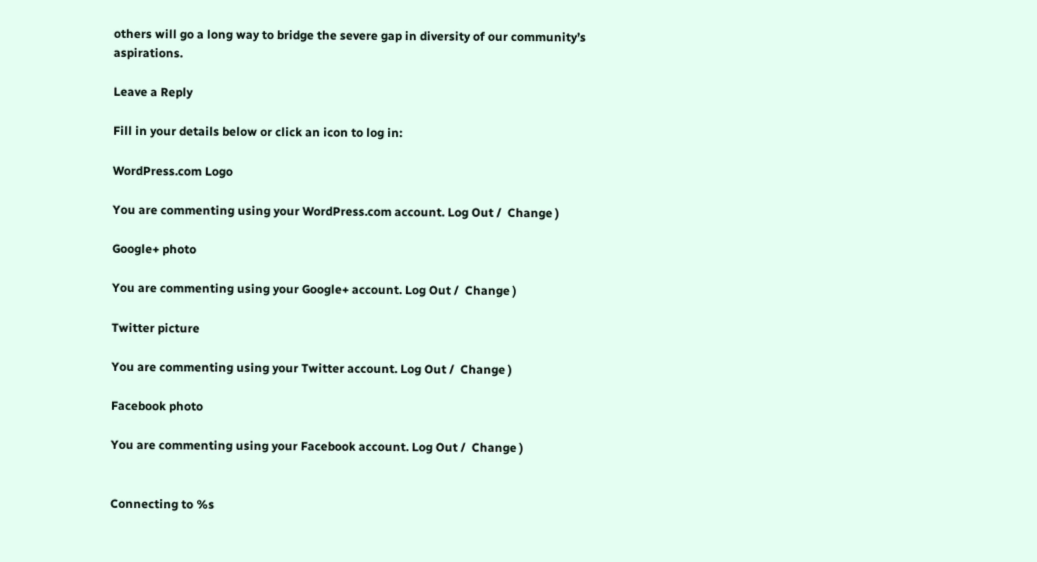others will go a long way to bridge the severe gap in diversity of our community’s aspirations.

Leave a Reply

Fill in your details below or click an icon to log in:

WordPress.com Logo

You are commenting using your WordPress.com account. Log Out /  Change )

Google+ photo

You are commenting using your Google+ account. Log Out /  Change )

Twitter picture

You are commenting using your Twitter account. Log Out /  Change )

Facebook photo

You are commenting using your Facebook account. Log Out /  Change )


Connecting to %s